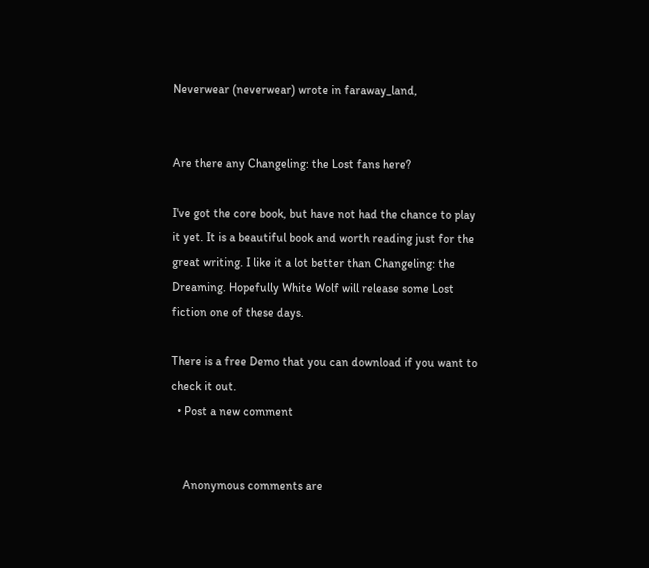Neverwear (neverwear) wrote in faraway_land,


Are there any Changeling: the Lost fans here?

I've got the core book, but have not had the chance to play it yet. It is a beautiful book and worth reading just for the great writing. I like it a lot better than Changeling: the Dreaming. Hopefully White Wolf will release some Lost fiction one of these days.

There is a free Demo that you can download if you want to check it out.
  • Post a new comment


    Anonymous comments are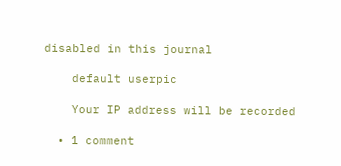disabled in this journal

    default userpic

    Your IP address will be recorded

  • 1 comment